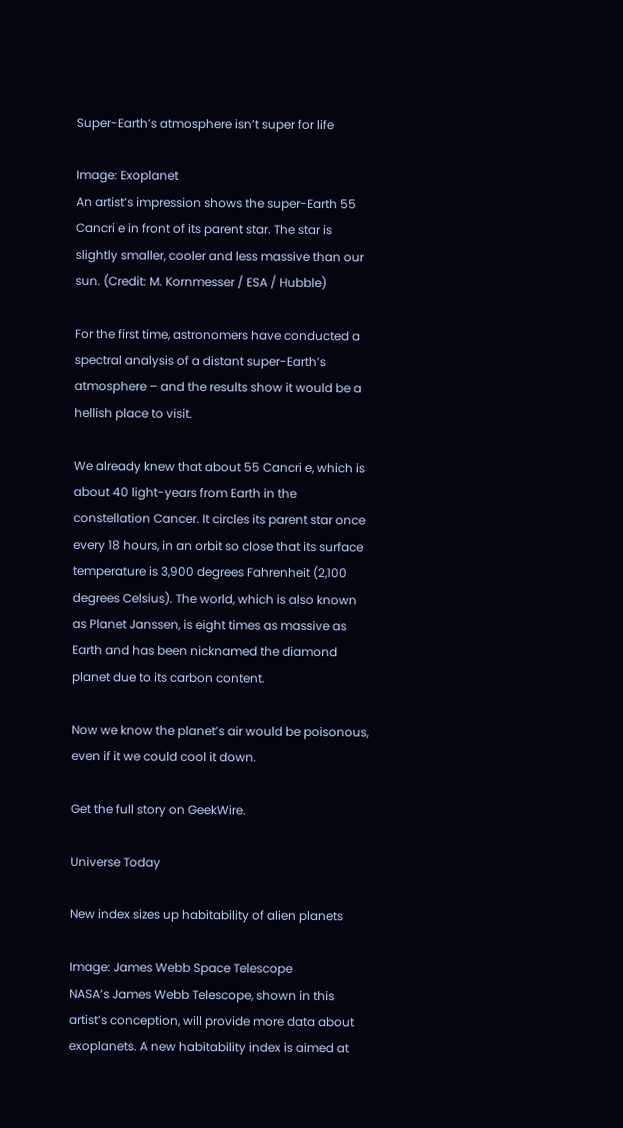Super-Earth’s atmosphere isn’t super for life

Image: Exoplanet
An artist’s impression shows the super-Earth 55 Cancri e in front of its parent star. The star is slightly smaller, cooler and less massive than our sun. (Credit: M. Kornmesser / ESA / Hubble)

For the first time, astronomers have conducted a spectral analysis of a distant super-Earth’s atmosphere – and the results show it would be a hellish place to visit.

We already knew that about 55 Cancri e, which is about 40 light-years from Earth in the constellation Cancer. It circles its parent star once every 18 hours, in an orbit so close that its surface temperature is 3,900 degrees Fahrenheit (2,100 degrees Celsius). The world, which is also known as Planet Janssen, is eight times as massive as Earth and has been nicknamed the diamond planet due to its carbon content.

Now we know the planet’s air would be poisonous, even if it we could cool it down.

Get the full story on GeekWire.

Universe Today

New index sizes up habitability of alien planets

Image: James Webb Space Telescope
NASA’s James Webb Telescope, shown in this artist’s conception, will provide more data about exoplanets. A new habitability index is aimed at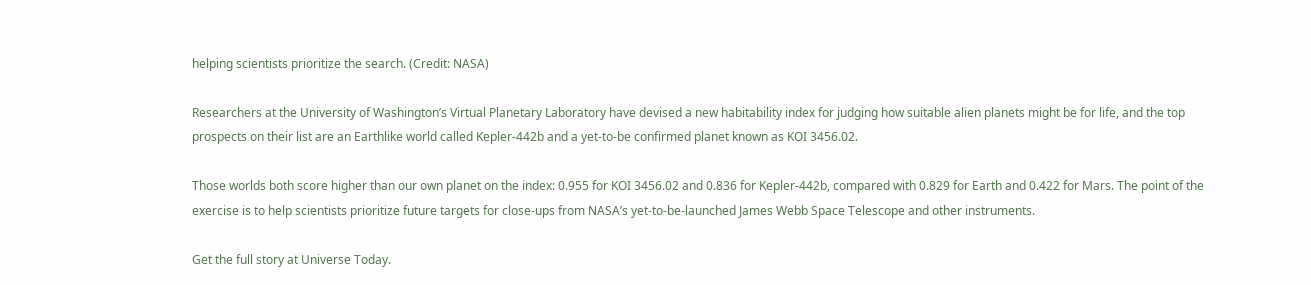helping scientists prioritize the search. (Credit: NASA)

Researchers at the University of Washington’s Virtual Planetary Laboratory have devised a new habitability index for judging how suitable alien planets might be for life, and the top prospects on their list are an Earthlike world called Kepler-442b and a yet-to-be confirmed planet known as KOI 3456.02.

Those worlds both score higher than our own planet on the index: 0.955 for KOI 3456.02 and 0.836 for Kepler-442b, compared with 0.829 for Earth and 0.422 for Mars. The point of the exercise is to help scientists prioritize future targets for close-ups from NASA’s yet-to-be-launched James Webb Space Telescope and other instruments.

Get the full story at Universe Today.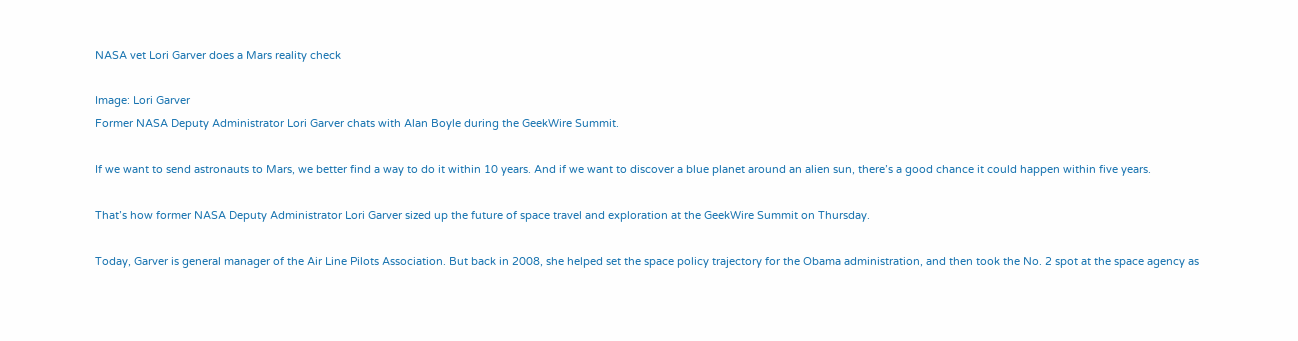NASA vet Lori Garver does a Mars reality check

Image: Lori Garver
Former NASA Deputy Administrator Lori Garver chats with Alan Boyle during the GeekWire Summit.

If we want to send astronauts to Mars, we better find a way to do it within 10 years. And if we want to discover a blue planet around an alien sun, there’s a good chance it could happen within five years.

That’s how former NASA Deputy Administrator Lori Garver sized up the future of space travel and exploration at the GeekWire Summit on Thursday.

Today, Garver is general manager of the Air Line Pilots Association. But back in 2008, she helped set the space policy trajectory for the Obama administration, and then took the No. 2 spot at the space agency as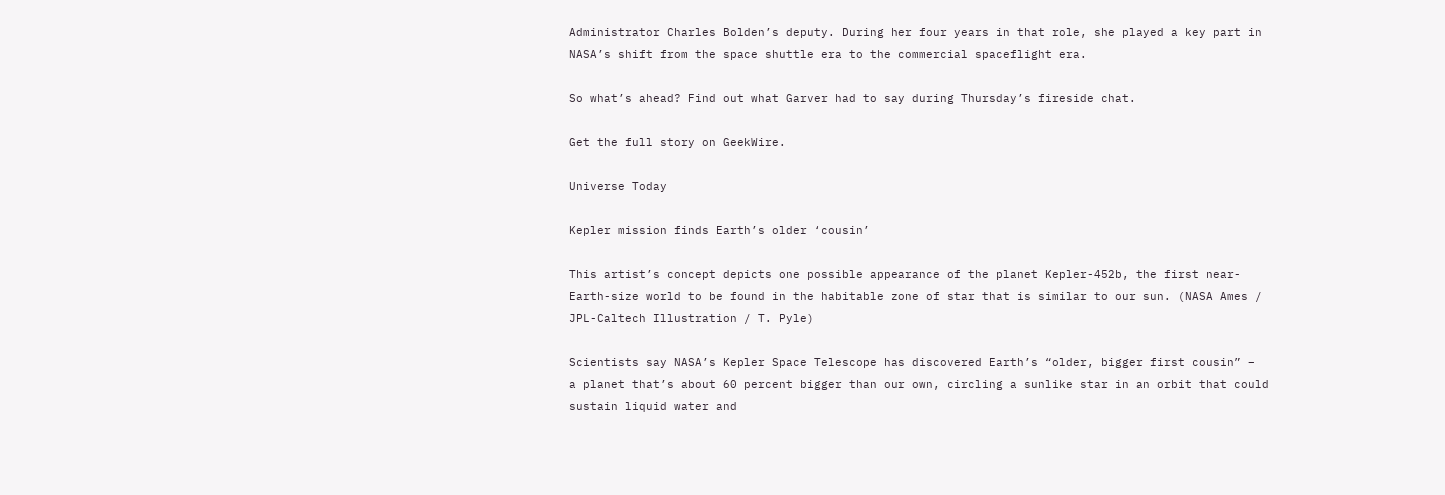Administrator Charles Bolden’s deputy. During her four years in that role, she played a key part in NASA’s shift from the space shuttle era to the commercial spaceflight era.

So what’s ahead? Find out what Garver had to say during Thursday’s fireside chat.

Get the full story on GeekWire.

Universe Today

Kepler mission finds Earth’s older ‘cousin’

This artist’s concept depicts one possible appearance of the planet Kepler-452b, the first near-Earth-size world to be found in the habitable zone of star that is similar to our sun. (NASA Ames / JPL-Caltech Illustration / T. Pyle)

Scientists say NASA’s Kepler Space Telescope has discovered Earth’s “older, bigger first cousin” –  a planet that’s about 60 percent bigger than our own, circling a sunlike star in an orbit that could sustain liquid water and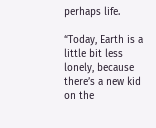perhaps life.

“Today, Earth is a little bit less lonely, because there’s a new kid on the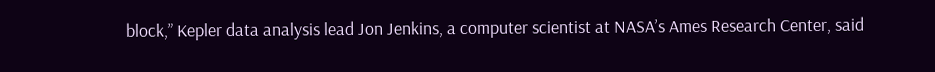block,” Kepler data analysis lead Jon Jenkins, a computer scientist at NASA’s Ames Research Center, said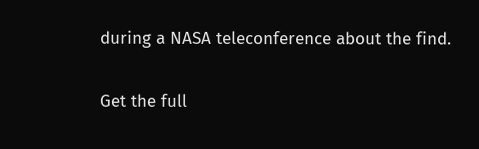during a NASA teleconference about the find.

Get the full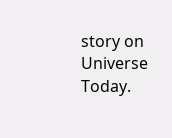story on Universe Today.